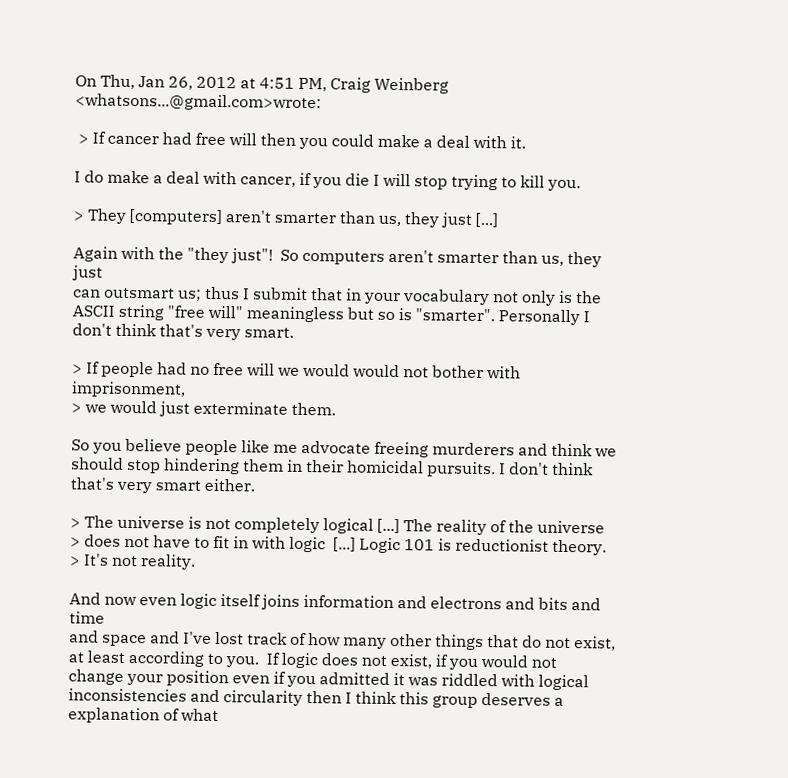On Thu, Jan 26, 2012 at 4:51 PM, Craig Weinberg <whatsons...@gmail.com>wrote:

 > If cancer had free will then you could make a deal with it.

I do make a deal with cancer, if you die I will stop trying to kill you.

> They [computers] aren't smarter than us, they just [...]

Again with the "they just"!  So computers aren't smarter than us, they just
can outsmart us; thus I submit that in your vocabulary not only is the
ASCII string "free will" meaningless but so is "smarter". Personally I
don't think that's very smart.

> If people had no free will we would would not bother with imprisonment,
> we would just exterminate them.

So you believe people like me advocate freeing murderers and think we
should stop hindering them in their homicidal pursuits. I don't think
that's very smart either.

> The universe is not completely logical [...] The reality of the universe
> does not have to fit in with logic  [...] Logic 101 is reductionist theory.
> It's not reality.

And now even logic itself joins information and electrons and bits and time
and space and I've lost track of how many other things that do not exist,
at least according to you.  If logic does not exist, if you would not
change your position even if you admitted it was riddled with logical
inconsistencies and circularity then I think this group deserves a
explanation of what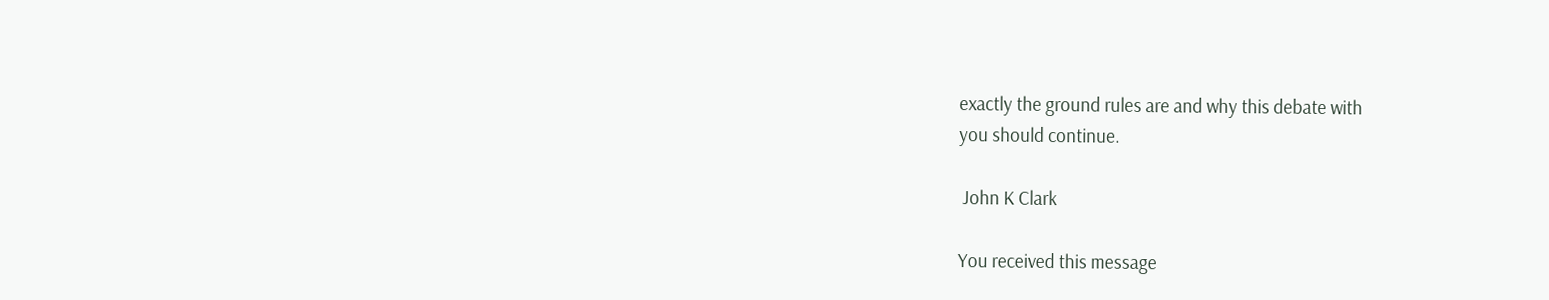exactly the ground rules are and why this debate with
you should continue.

 John K Clark

You received this message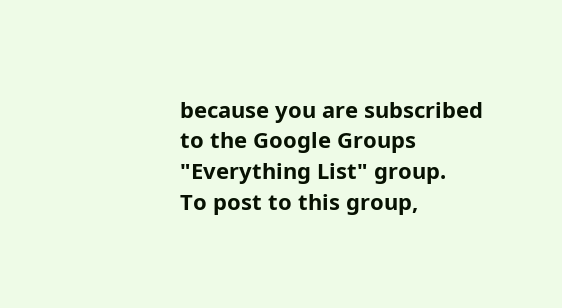because you are subscribed to the Google Groups
"Everything List" group.
To post to this group,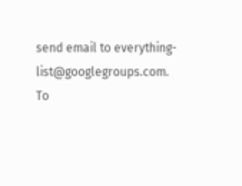send email to everything-list@googlegroups.com.
To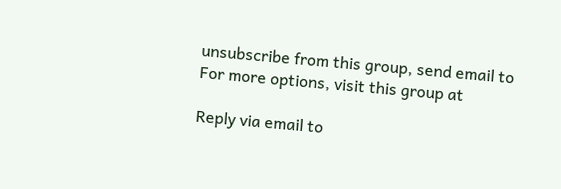unsubscribe from this group, send email to
For more options, visit this group at

Reply via email to